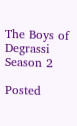The Boys of Degrassi Season 2

Posted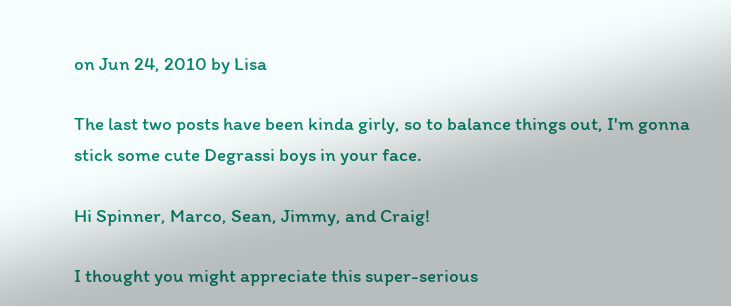on Jun 24, 2010 by Lisa

The last two posts have been kinda girly, so to balance things out, I'm gonna stick some cute Degrassi boys in your face.

Hi Spinner, Marco, Sean, Jimmy, and Craig!

I thought you might appreciate this super-serious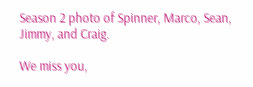Season 2 photo of Spinner, Marco, Sean, Jimmy, and Craig.

We miss you,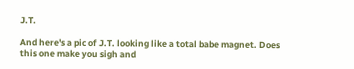J.T.

And here's a pic of J.T. looking like a total babe magnet. Does this one make you sigh and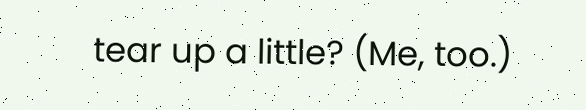tear up a little? (Me, too.)